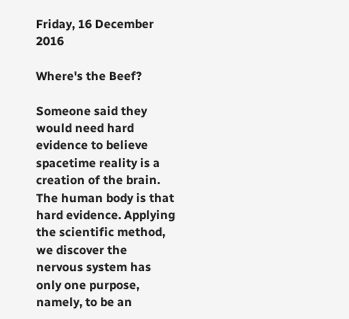Friday, 16 December 2016

Where's the Beef?

Someone said they would need hard evidence to believe spacetime reality is a creation of the brain. The human body is that hard evidence. Applying the scientific method, we discover the nervous system has only one purpose, namely, to be an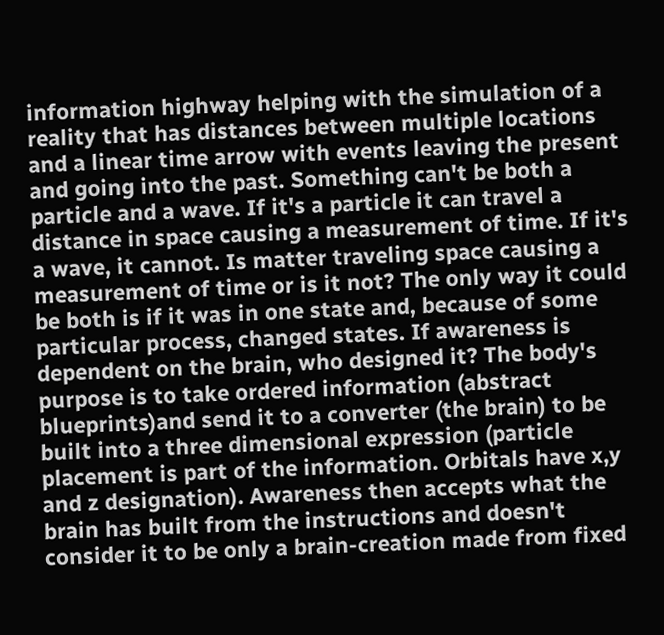information highway helping with the simulation of a reality that has distances between multiple locations and a linear time arrow with events leaving the present and going into the past. Something can't be both a particle and a wave. If it's a particle it can travel a distance in space causing a measurement of time. If it's a wave, it cannot. Is matter traveling space causing a measurement of time or is it not? The only way it could be both is if it was in one state and, because of some particular process, changed states. If awareness is dependent on the brain, who designed it? The body's purpose is to take ordered information (abstract blueprints)and send it to a converter (the brain) to be built into a three dimensional expression (particle placement is part of the information. Orbitals have x,y and z designation). Awareness then accepts what the brain has built from the instructions and doesn't consider it to be only a brain-creation made from fixed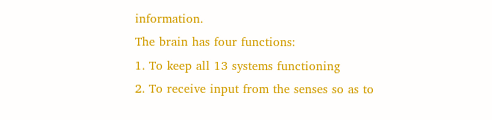information.
The brain has four functions:
1. To keep all 13 systems functioning
2. To receive input from the senses so as to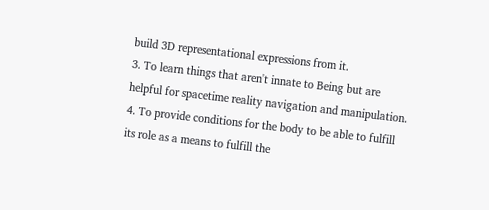build 3D representational expressions from it.
3. To learn things that aren't innate to Being but are helpful for spacetime reality navigation and manipulation.
4. To provide conditions for the body to be able to fulfill its role as a means to fulfill the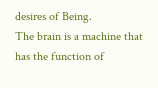desires of Being.
The brain is a machine that has the function of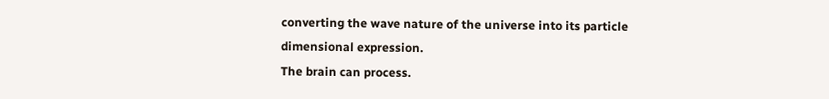converting the wave nature of the universe into its particle dimensional expression.
The brain can process.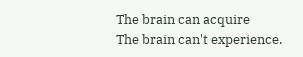The brain can acquire
The brain can't experience.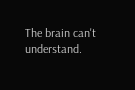The brain can't understand.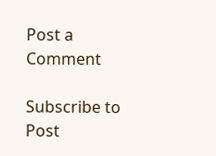Post a Comment

Subscribe to Post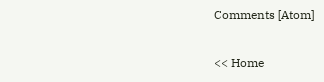Comments [Atom]

<< Home